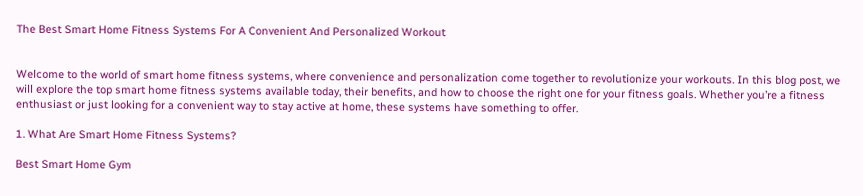The Best Smart Home Fitness Systems For A Convenient And Personalized Workout


Welcome to the world of smart home fitness systems, where convenience and personalization come together to revolutionize your workouts. In this blog post, we will explore the top smart home fitness systems available today, their benefits, and how to choose the right one for your fitness goals. Whether you’re a fitness enthusiast or just looking for a convenient way to stay active at home, these systems have something to offer.

1. What Are Smart Home Fitness Systems?

Best Smart Home Gym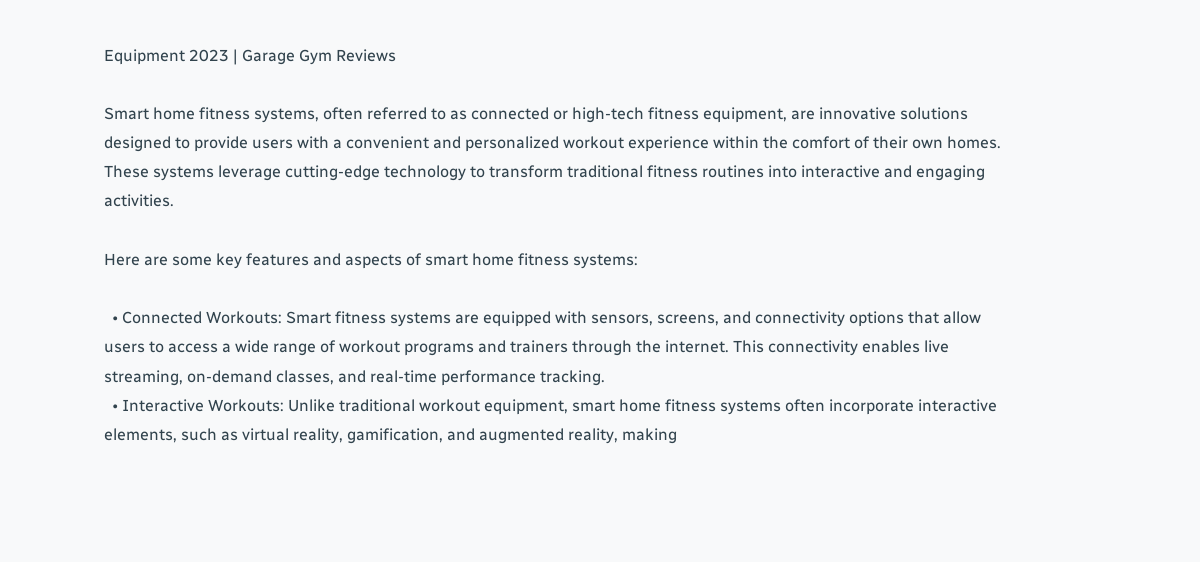Equipment 2023 | Garage Gym Reviews

Smart home fitness systems, often referred to as connected or high-tech fitness equipment, are innovative solutions designed to provide users with a convenient and personalized workout experience within the comfort of their own homes. These systems leverage cutting-edge technology to transform traditional fitness routines into interactive and engaging activities.

Here are some key features and aspects of smart home fitness systems:

  • Connected Workouts: Smart fitness systems are equipped with sensors, screens, and connectivity options that allow users to access a wide range of workout programs and trainers through the internet. This connectivity enables live streaming, on-demand classes, and real-time performance tracking.
  • Interactive Workouts: Unlike traditional workout equipment, smart home fitness systems often incorporate interactive elements, such as virtual reality, gamification, and augmented reality, making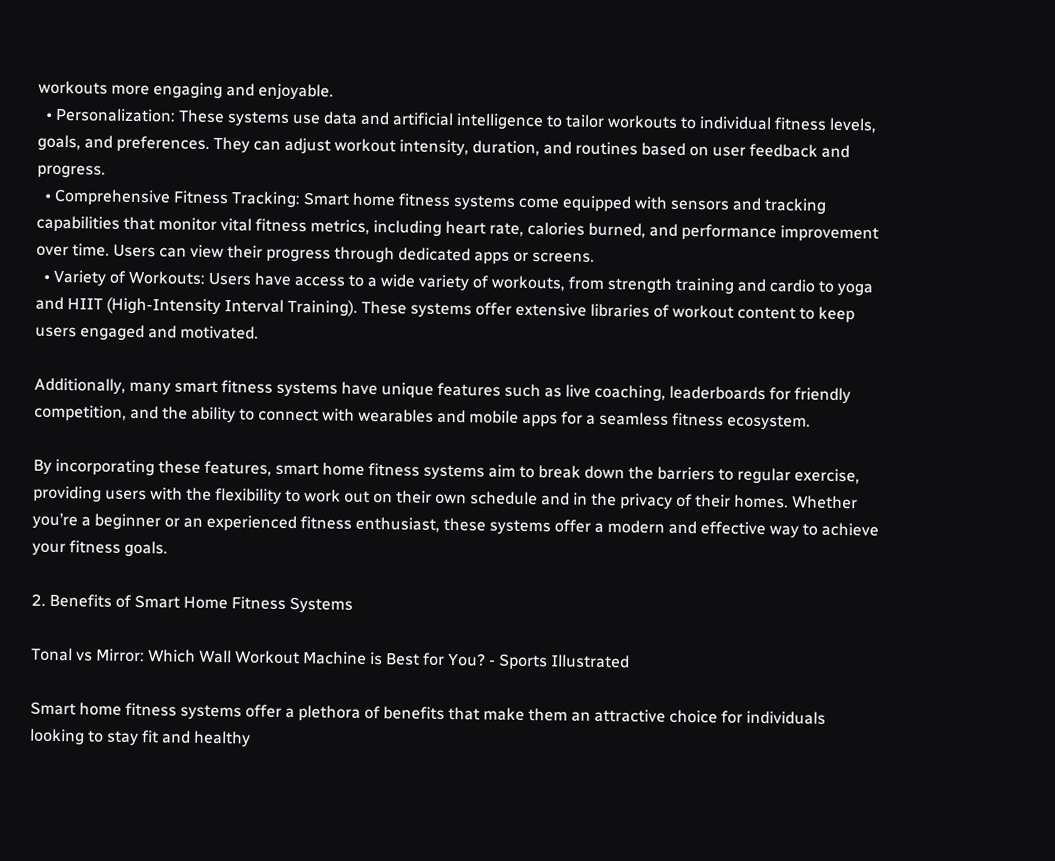workouts more engaging and enjoyable.
  • Personalization: These systems use data and artificial intelligence to tailor workouts to individual fitness levels, goals, and preferences. They can adjust workout intensity, duration, and routines based on user feedback and progress.
  • Comprehensive Fitness Tracking: Smart home fitness systems come equipped with sensors and tracking capabilities that monitor vital fitness metrics, including heart rate, calories burned, and performance improvement over time. Users can view their progress through dedicated apps or screens.
  • Variety of Workouts: Users have access to a wide variety of workouts, from strength training and cardio to yoga and HIIT (High-Intensity Interval Training). These systems offer extensive libraries of workout content to keep users engaged and motivated.

Additionally, many smart fitness systems have unique features such as live coaching, leaderboards for friendly competition, and the ability to connect with wearables and mobile apps for a seamless fitness ecosystem.

By incorporating these features, smart home fitness systems aim to break down the barriers to regular exercise, providing users with the flexibility to work out on their own schedule and in the privacy of their homes. Whether you’re a beginner or an experienced fitness enthusiast, these systems offer a modern and effective way to achieve your fitness goals.

2. Benefits of Smart Home Fitness Systems

Tonal vs Mirror: Which Wall Workout Machine is Best for You? - Sports Illustrated

Smart home fitness systems offer a plethora of benefits that make them an attractive choice for individuals looking to stay fit and healthy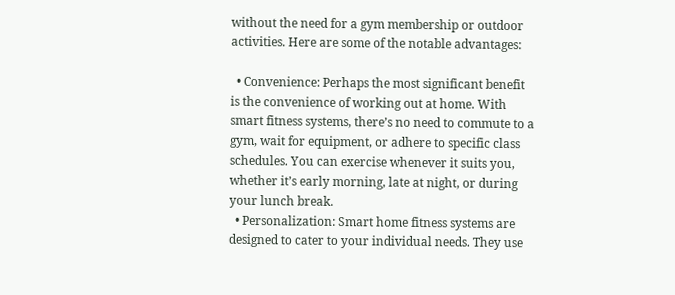without the need for a gym membership or outdoor activities. Here are some of the notable advantages:

  • Convenience: Perhaps the most significant benefit is the convenience of working out at home. With smart fitness systems, there’s no need to commute to a gym, wait for equipment, or adhere to specific class schedules. You can exercise whenever it suits you, whether it’s early morning, late at night, or during your lunch break.
  • Personalization: Smart home fitness systems are designed to cater to your individual needs. They use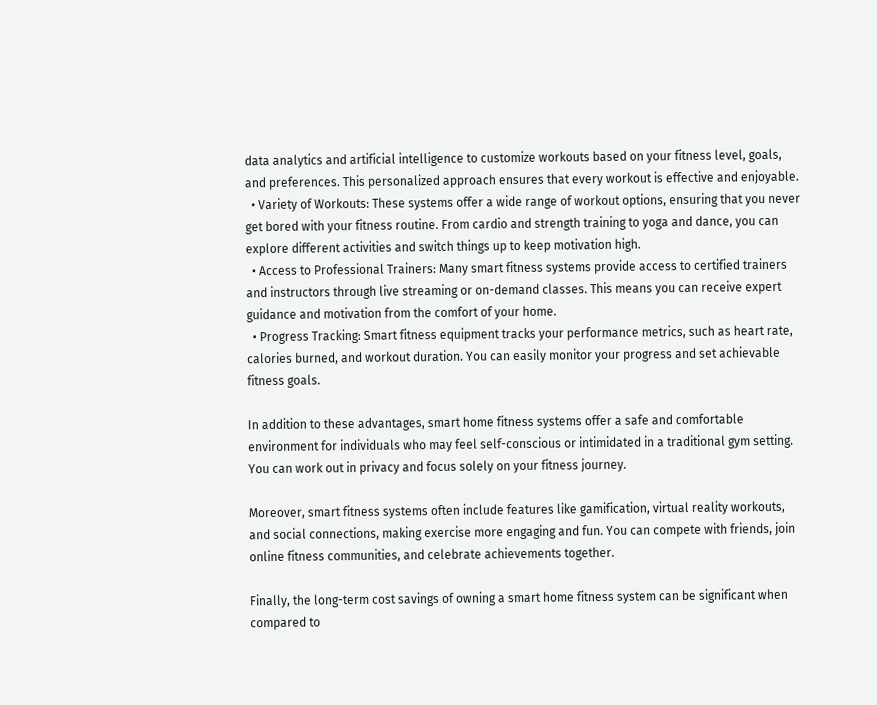data analytics and artificial intelligence to customize workouts based on your fitness level, goals, and preferences. This personalized approach ensures that every workout is effective and enjoyable.
  • Variety of Workouts: These systems offer a wide range of workout options, ensuring that you never get bored with your fitness routine. From cardio and strength training to yoga and dance, you can explore different activities and switch things up to keep motivation high.
  • Access to Professional Trainers: Many smart fitness systems provide access to certified trainers and instructors through live streaming or on-demand classes. This means you can receive expert guidance and motivation from the comfort of your home.
  • Progress Tracking: Smart fitness equipment tracks your performance metrics, such as heart rate, calories burned, and workout duration. You can easily monitor your progress and set achievable fitness goals.

In addition to these advantages, smart home fitness systems offer a safe and comfortable environment for individuals who may feel self-conscious or intimidated in a traditional gym setting. You can work out in privacy and focus solely on your fitness journey.

Moreover, smart fitness systems often include features like gamification, virtual reality workouts, and social connections, making exercise more engaging and fun. You can compete with friends, join online fitness communities, and celebrate achievements together.

Finally, the long-term cost savings of owning a smart home fitness system can be significant when compared to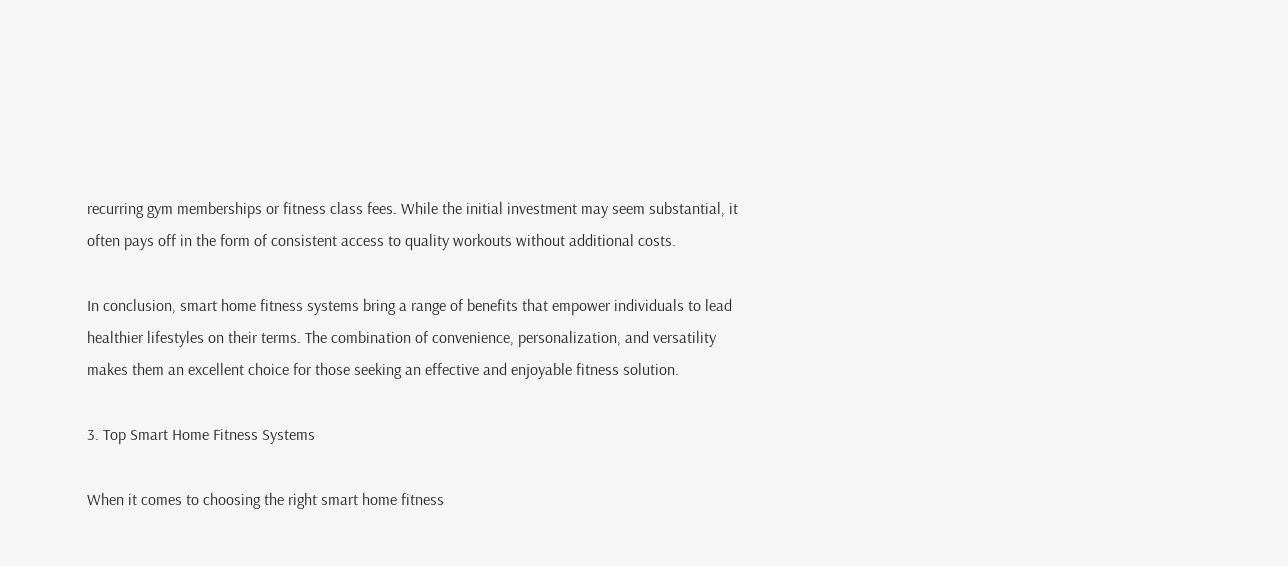recurring gym memberships or fitness class fees. While the initial investment may seem substantial, it often pays off in the form of consistent access to quality workouts without additional costs.

In conclusion, smart home fitness systems bring a range of benefits that empower individuals to lead healthier lifestyles on their terms. The combination of convenience, personalization, and versatility makes them an excellent choice for those seeking an effective and enjoyable fitness solution.

3. Top Smart Home Fitness Systems

When it comes to choosing the right smart home fitness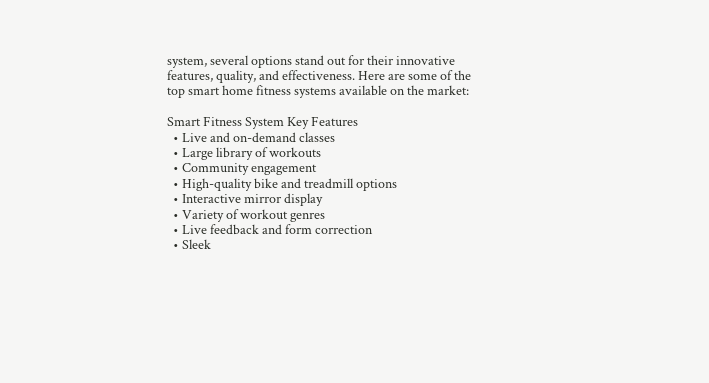system, several options stand out for their innovative features, quality, and effectiveness. Here are some of the top smart home fitness systems available on the market:

Smart Fitness System Key Features
  • Live and on-demand classes
  • Large library of workouts
  • Community engagement
  • High-quality bike and treadmill options
  • Interactive mirror display
  • Variety of workout genres
  • Live feedback and form correction
  • Sleek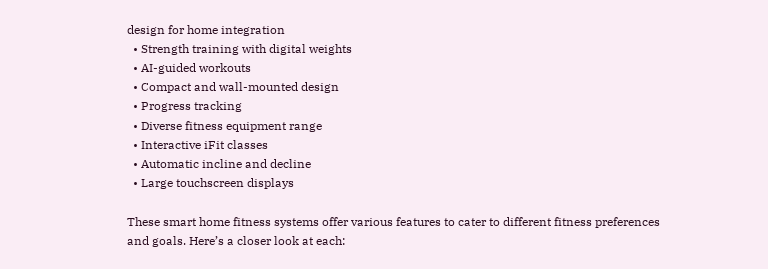design for home integration
  • Strength training with digital weights
  • AI-guided workouts
  • Compact and wall-mounted design
  • Progress tracking
  • Diverse fitness equipment range
  • Interactive iFit classes
  • Automatic incline and decline
  • Large touchscreen displays

These smart home fitness systems offer various features to cater to different fitness preferences and goals. Here’s a closer look at each: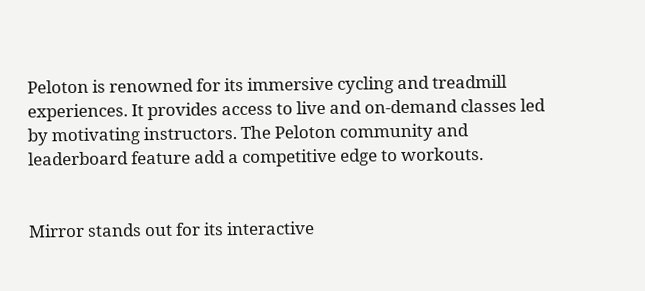Peloton is renowned for its immersive cycling and treadmill experiences. It provides access to live and on-demand classes led by motivating instructors. The Peloton community and leaderboard feature add a competitive edge to workouts.


Mirror stands out for its interactive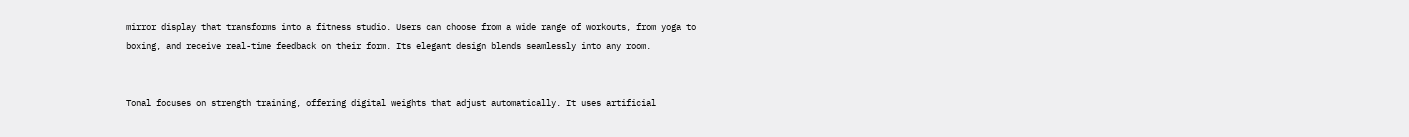mirror display that transforms into a fitness studio. Users can choose from a wide range of workouts, from yoga to boxing, and receive real-time feedback on their form. Its elegant design blends seamlessly into any room.


Tonal focuses on strength training, offering digital weights that adjust automatically. It uses artificial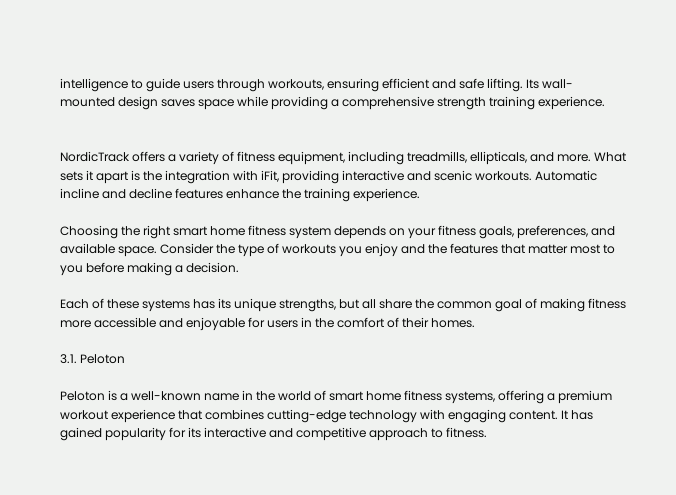intelligence to guide users through workouts, ensuring efficient and safe lifting. Its wall-mounted design saves space while providing a comprehensive strength training experience.


NordicTrack offers a variety of fitness equipment, including treadmills, ellipticals, and more. What sets it apart is the integration with iFit, providing interactive and scenic workouts. Automatic incline and decline features enhance the training experience.

Choosing the right smart home fitness system depends on your fitness goals, preferences, and available space. Consider the type of workouts you enjoy and the features that matter most to you before making a decision.

Each of these systems has its unique strengths, but all share the common goal of making fitness more accessible and enjoyable for users in the comfort of their homes.

3.1. Peloton

Peloton is a well-known name in the world of smart home fitness systems, offering a premium workout experience that combines cutting-edge technology with engaging content. It has gained popularity for its interactive and competitive approach to fitness.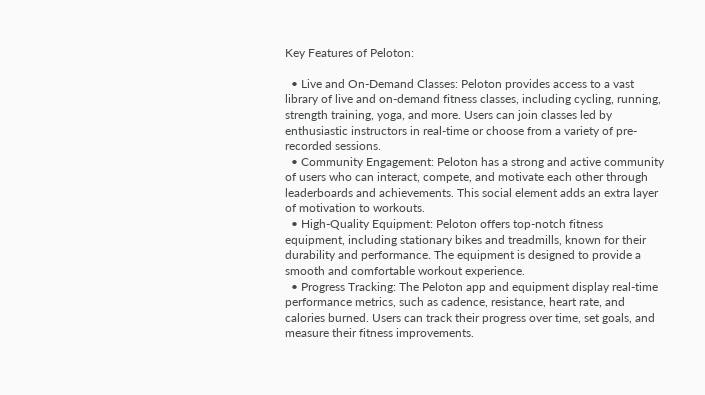Key Features of Peloton:

  • Live and On-Demand Classes: Peloton provides access to a vast library of live and on-demand fitness classes, including cycling, running, strength training, yoga, and more. Users can join classes led by enthusiastic instructors in real-time or choose from a variety of pre-recorded sessions.
  • Community Engagement: Peloton has a strong and active community of users who can interact, compete, and motivate each other through leaderboards and achievements. This social element adds an extra layer of motivation to workouts.
  • High-Quality Equipment: Peloton offers top-notch fitness equipment, including stationary bikes and treadmills, known for their durability and performance. The equipment is designed to provide a smooth and comfortable workout experience.
  • Progress Tracking: The Peloton app and equipment display real-time performance metrics, such as cadence, resistance, heart rate, and calories burned. Users can track their progress over time, set goals, and measure their fitness improvements.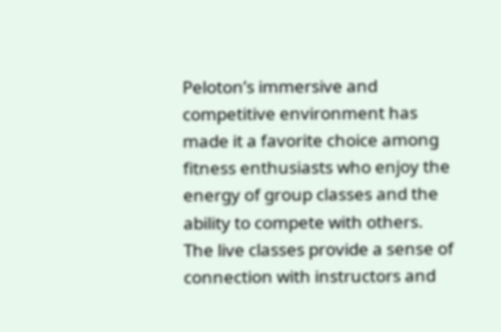Peloton’s immersive and competitive environment has made it a favorite choice among fitness enthusiasts who enjoy the energy of group classes and the ability to compete with others. The live classes provide a sense of connection with instructors and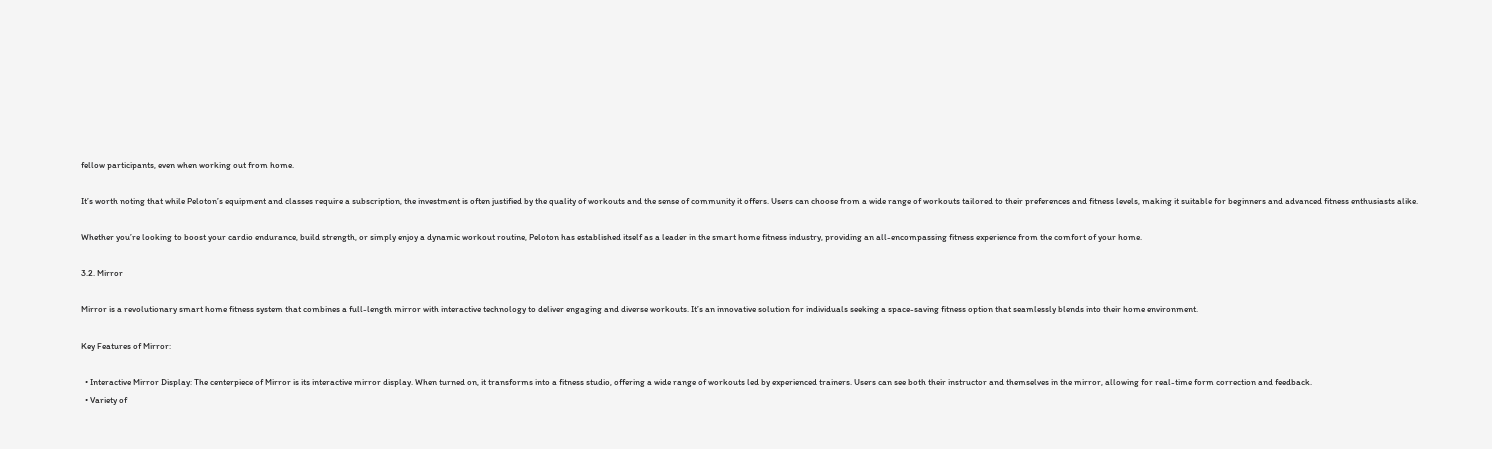fellow participants, even when working out from home.

It’s worth noting that while Peloton’s equipment and classes require a subscription, the investment is often justified by the quality of workouts and the sense of community it offers. Users can choose from a wide range of workouts tailored to their preferences and fitness levels, making it suitable for beginners and advanced fitness enthusiasts alike.

Whether you’re looking to boost your cardio endurance, build strength, or simply enjoy a dynamic workout routine, Peloton has established itself as a leader in the smart home fitness industry, providing an all-encompassing fitness experience from the comfort of your home.

3.2. Mirror

Mirror is a revolutionary smart home fitness system that combines a full-length mirror with interactive technology to deliver engaging and diverse workouts. It’s an innovative solution for individuals seeking a space-saving fitness option that seamlessly blends into their home environment.

Key Features of Mirror:

  • Interactive Mirror Display: The centerpiece of Mirror is its interactive mirror display. When turned on, it transforms into a fitness studio, offering a wide range of workouts led by experienced trainers. Users can see both their instructor and themselves in the mirror, allowing for real-time form correction and feedback.
  • Variety of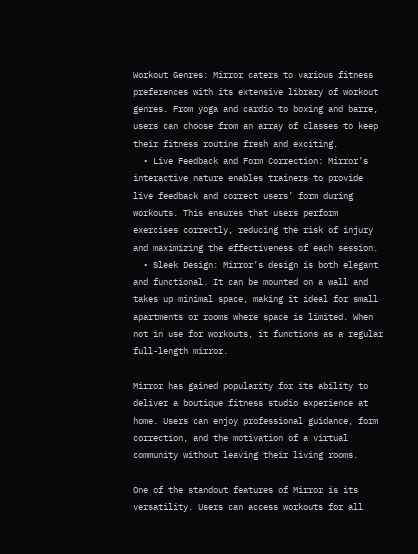Workout Genres: Mirror caters to various fitness preferences with its extensive library of workout genres. From yoga and cardio to boxing and barre, users can choose from an array of classes to keep their fitness routine fresh and exciting.
  • Live Feedback and Form Correction: Mirror’s interactive nature enables trainers to provide live feedback and correct users’ form during workouts. This ensures that users perform exercises correctly, reducing the risk of injury and maximizing the effectiveness of each session.
  • Sleek Design: Mirror’s design is both elegant and functional. It can be mounted on a wall and takes up minimal space, making it ideal for small apartments or rooms where space is limited. When not in use for workouts, it functions as a regular full-length mirror.

Mirror has gained popularity for its ability to deliver a boutique fitness studio experience at home. Users can enjoy professional guidance, form correction, and the motivation of a virtual community without leaving their living rooms.

One of the standout features of Mirror is its versatility. Users can access workouts for all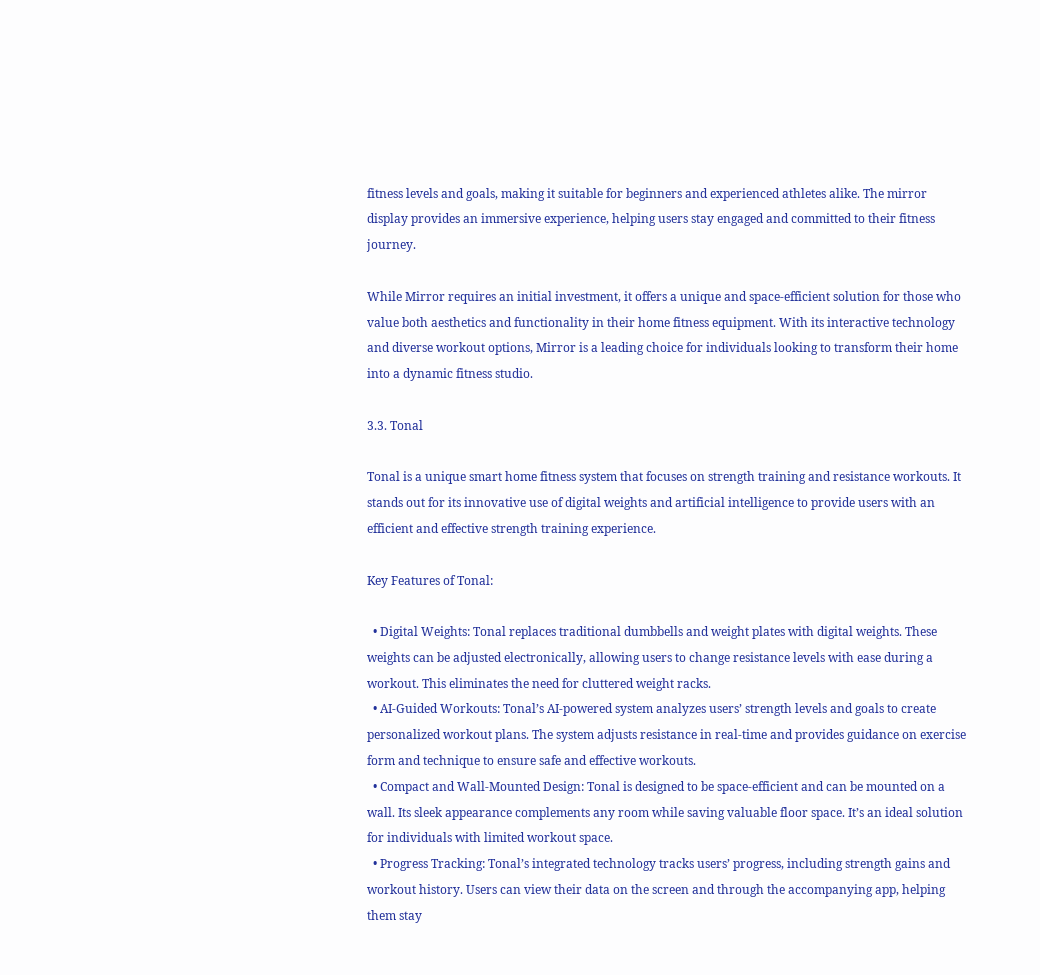fitness levels and goals, making it suitable for beginners and experienced athletes alike. The mirror display provides an immersive experience, helping users stay engaged and committed to their fitness journey.

While Mirror requires an initial investment, it offers a unique and space-efficient solution for those who value both aesthetics and functionality in their home fitness equipment. With its interactive technology and diverse workout options, Mirror is a leading choice for individuals looking to transform their home into a dynamic fitness studio.

3.3. Tonal

Tonal is a unique smart home fitness system that focuses on strength training and resistance workouts. It stands out for its innovative use of digital weights and artificial intelligence to provide users with an efficient and effective strength training experience.

Key Features of Tonal:

  • Digital Weights: Tonal replaces traditional dumbbells and weight plates with digital weights. These weights can be adjusted electronically, allowing users to change resistance levels with ease during a workout. This eliminates the need for cluttered weight racks.
  • AI-Guided Workouts: Tonal’s AI-powered system analyzes users’ strength levels and goals to create personalized workout plans. The system adjusts resistance in real-time and provides guidance on exercise form and technique to ensure safe and effective workouts.
  • Compact and Wall-Mounted Design: Tonal is designed to be space-efficient and can be mounted on a wall. Its sleek appearance complements any room while saving valuable floor space. It’s an ideal solution for individuals with limited workout space.
  • Progress Tracking: Tonal’s integrated technology tracks users’ progress, including strength gains and workout history. Users can view their data on the screen and through the accompanying app, helping them stay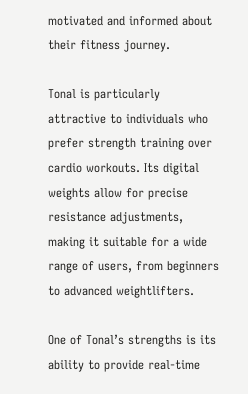motivated and informed about their fitness journey.

Tonal is particularly attractive to individuals who prefer strength training over cardio workouts. Its digital weights allow for precise resistance adjustments, making it suitable for a wide range of users, from beginners to advanced weightlifters.

One of Tonal’s strengths is its ability to provide real-time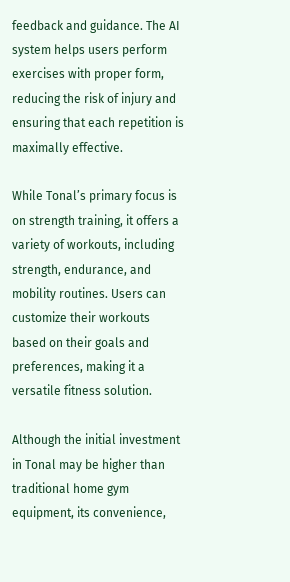feedback and guidance. The AI system helps users perform exercises with proper form, reducing the risk of injury and ensuring that each repetition is maximally effective.

While Tonal’s primary focus is on strength training, it offers a variety of workouts, including strength, endurance, and mobility routines. Users can customize their workouts based on their goals and preferences, making it a versatile fitness solution.

Although the initial investment in Tonal may be higher than traditional home gym equipment, its convenience,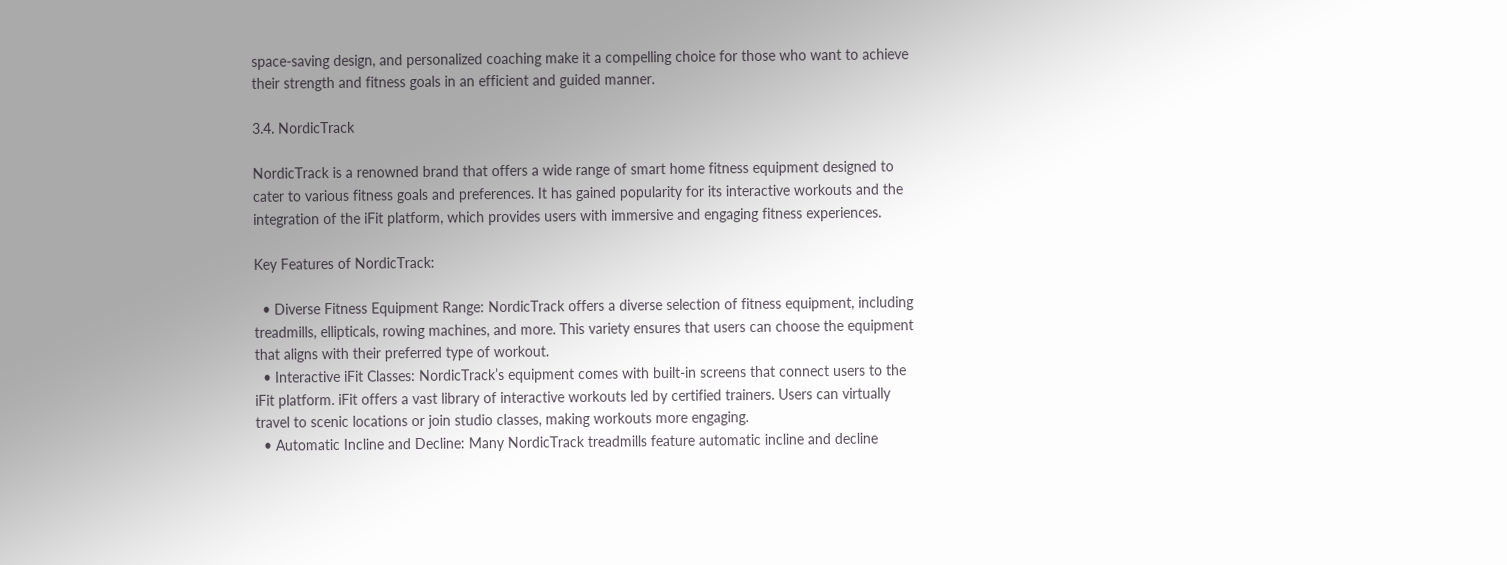space-saving design, and personalized coaching make it a compelling choice for those who want to achieve their strength and fitness goals in an efficient and guided manner.

3.4. NordicTrack

NordicTrack is a renowned brand that offers a wide range of smart home fitness equipment designed to cater to various fitness goals and preferences. It has gained popularity for its interactive workouts and the integration of the iFit platform, which provides users with immersive and engaging fitness experiences.

Key Features of NordicTrack:

  • Diverse Fitness Equipment Range: NordicTrack offers a diverse selection of fitness equipment, including treadmills, ellipticals, rowing machines, and more. This variety ensures that users can choose the equipment that aligns with their preferred type of workout.
  • Interactive iFit Classes: NordicTrack’s equipment comes with built-in screens that connect users to the iFit platform. iFit offers a vast library of interactive workouts led by certified trainers. Users can virtually travel to scenic locations or join studio classes, making workouts more engaging.
  • Automatic Incline and Decline: Many NordicTrack treadmills feature automatic incline and decline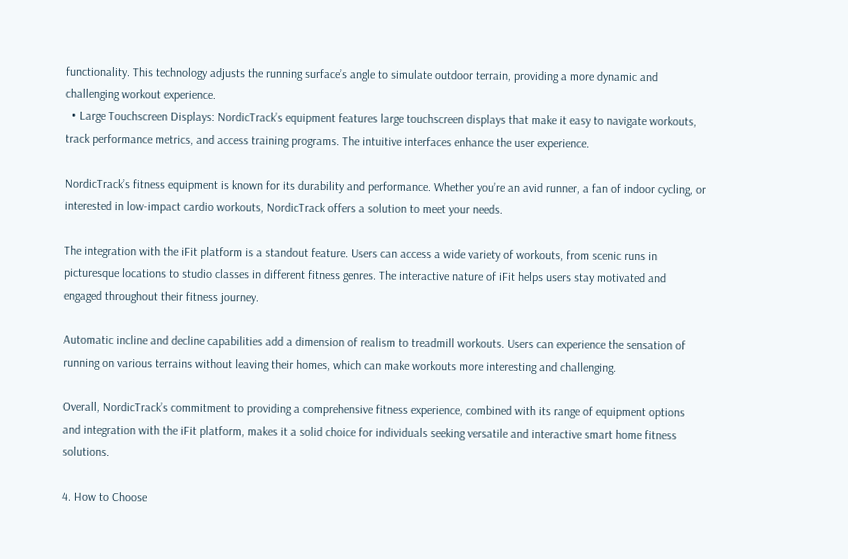functionality. This technology adjusts the running surface’s angle to simulate outdoor terrain, providing a more dynamic and challenging workout experience.
  • Large Touchscreen Displays: NordicTrack’s equipment features large touchscreen displays that make it easy to navigate workouts, track performance metrics, and access training programs. The intuitive interfaces enhance the user experience.

NordicTrack’s fitness equipment is known for its durability and performance. Whether you’re an avid runner, a fan of indoor cycling, or interested in low-impact cardio workouts, NordicTrack offers a solution to meet your needs.

The integration with the iFit platform is a standout feature. Users can access a wide variety of workouts, from scenic runs in picturesque locations to studio classes in different fitness genres. The interactive nature of iFit helps users stay motivated and engaged throughout their fitness journey.

Automatic incline and decline capabilities add a dimension of realism to treadmill workouts. Users can experience the sensation of running on various terrains without leaving their homes, which can make workouts more interesting and challenging.

Overall, NordicTrack’s commitment to providing a comprehensive fitness experience, combined with its range of equipment options and integration with the iFit platform, makes it a solid choice for individuals seeking versatile and interactive smart home fitness solutions.

4. How to Choose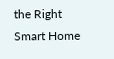the Right Smart Home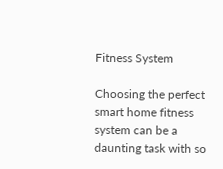Fitness System

Choosing the perfect smart home fitness system can be a daunting task with so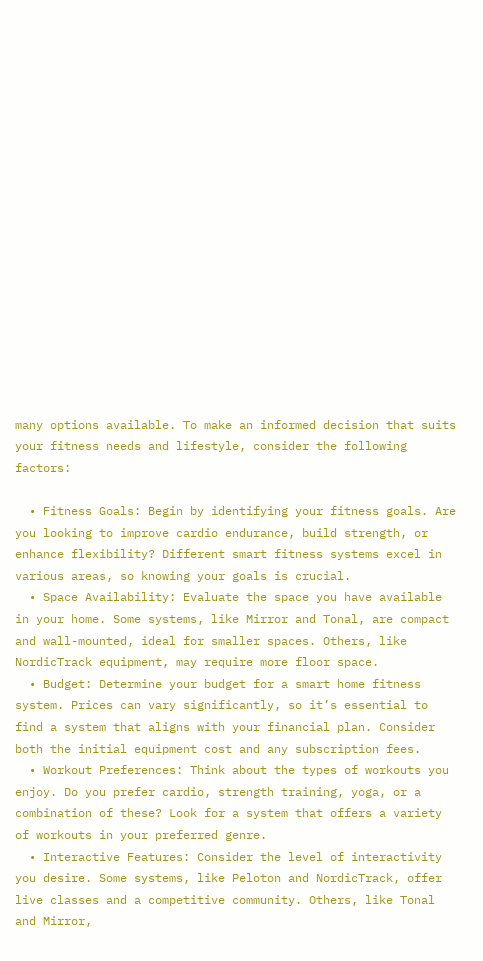many options available. To make an informed decision that suits your fitness needs and lifestyle, consider the following factors:

  • Fitness Goals: Begin by identifying your fitness goals. Are you looking to improve cardio endurance, build strength, or enhance flexibility? Different smart fitness systems excel in various areas, so knowing your goals is crucial.
  • Space Availability: Evaluate the space you have available in your home. Some systems, like Mirror and Tonal, are compact and wall-mounted, ideal for smaller spaces. Others, like NordicTrack equipment, may require more floor space.
  • Budget: Determine your budget for a smart home fitness system. Prices can vary significantly, so it’s essential to find a system that aligns with your financial plan. Consider both the initial equipment cost and any subscription fees.
  • Workout Preferences: Think about the types of workouts you enjoy. Do you prefer cardio, strength training, yoga, or a combination of these? Look for a system that offers a variety of workouts in your preferred genre.
  • Interactive Features: Consider the level of interactivity you desire. Some systems, like Peloton and NordicTrack, offer live classes and a competitive community. Others, like Tonal and Mirror,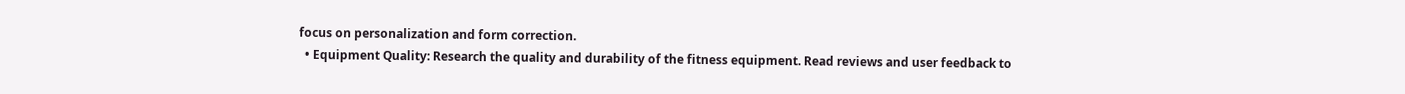focus on personalization and form correction.
  • Equipment Quality: Research the quality and durability of the fitness equipment. Read reviews and user feedback to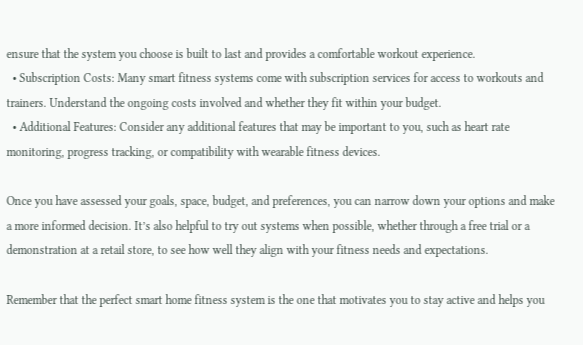ensure that the system you choose is built to last and provides a comfortable workout experience.
  • Subscription Costs: Many smart fitness systems come with subscription services for access to workouts and trainers. Understand the ongoing costs involved and whether they fit within your budget.
  • Additional Features: Consider any additional features that may be important to you, such as heart rate monitoring, progress tracking, or compatibility with wearable fitness devices.

Once you have assessed your goals, space, budget, and preferences, you can narrow down your options and make a more informed decision. It’s also helpful to try out systems when possible, whether through a free trial or a demonstration at a retail store, to see how well they align with your fitness needs and expectations.

Remember that the perfect smart home fitness system is the one that motivates you to stay active and helps you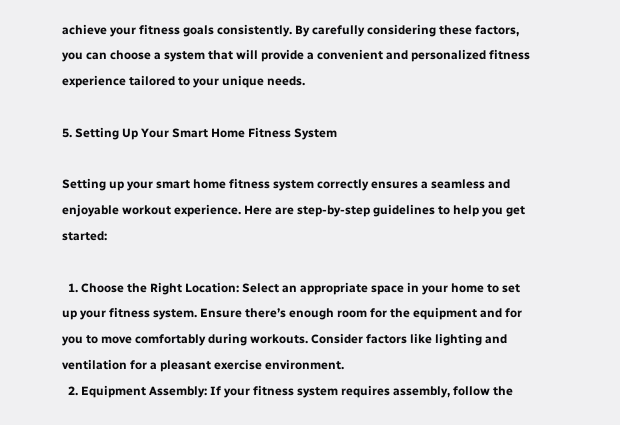achieve your fitness goals consistently. By carefully considering these factors, you can choose a system that will provide a convenient and personalized fitness experience tailored to your unique needs.

5. Setting Up Your Smart Home Fitness System

Setting up your smart home fitness system correctly ensures a seamless and enjoyable workout experience. Here are step-by-step guidelines to help you get started:

  1. Choose the Right Location: Select an appropriate space in your home to set up your fitness system. Ensure there’s enough room for the equipment and for you to move comfortably during workouts. Consider factors like lighting and ventilation for a pleasant exercise environment.
  2. Equipment Assembly: If your fitness system requires assembly, follow the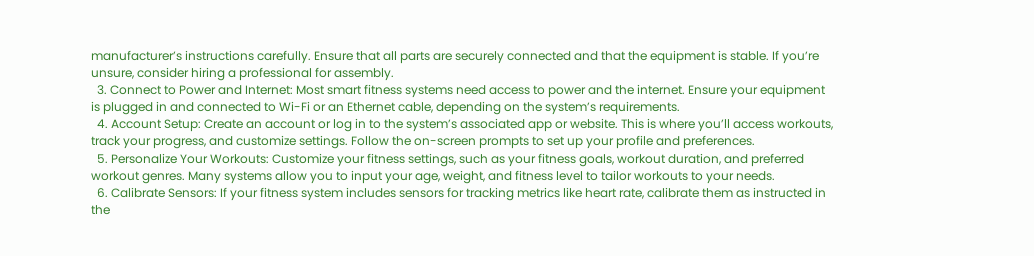manufacturer’s instructions carefully. Ensure that all parts are securely connected and that the equipment is stable. If you’re unsure, consider hiring a professional for assembly.
  3. Connect to Power and Internet: Most smart fitness systems need access to power and the internet. Ensure your equipment is plugged in and connected to Wi-Fi or an Ethernet cable, depending on the system’s requirements.
  4. Account Setup: Create an account or log in to the system’s associated app or website. This is where you’ll access workouts, track your progress, and customize settings. Follow the on-screen prompts to set up your profile and preferences.
  5. Personalize Your Workouts: Customize your fitness settings, such as your fitness goals, workout duration, and preferred workout genres. Many systems allow you to input your age, weight, and fitness level to tailor workouts to your needs.
  6. Calibrate Sensors: If your fitness system includes sensors for tracking metrics like heart rate, calibrate them as instructed in the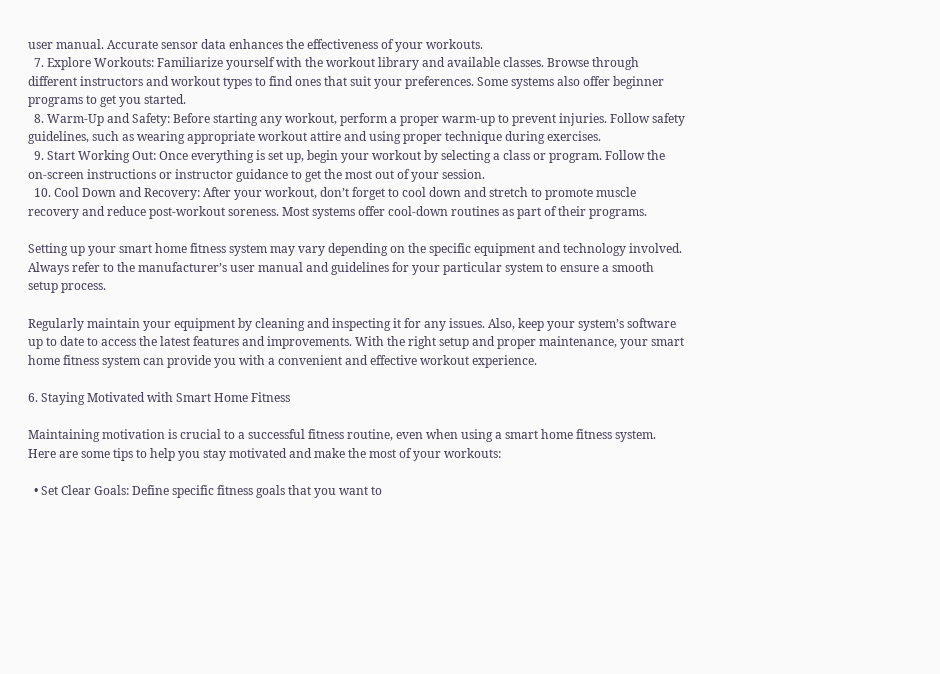user manual. Accurate sensor data enhances the effectiveness of your workouts.
  7. Explore Workouts: Familiarize yourself with the workout library and available classes. Browse through different instructors and workout types to find ones that suit your preferences. Some systems also offer beginner programs to get you started.
  8. Warm-Up and Safety: Before starting any workout, perform a proper warm-up to prevent injuries. Follow safety guidelines, such as wearing appropriate workout attire and using proper technique during exercises.
  9. Start Working Out: Once everything is set up, begin your workout by selecting a class or program. Follow the on-screen instructions or instructor guidance to get the most out of your session.
  10. Cool Down and Recovery: After your workout, don’t forget to cool down and stretch to promote muscle recovery and reduce post-workout soreness. Most systems offer cool-down routines as part of their programs.

Setting up your smart home fitness system may vary depending on the specific equipment and technology involved. Always refer to the manufacturer’s user manual and guidelines for your particular system to ensure a smooth setup process.

Regularly maintain your equipment by cleaning and inspecting it for any issues. Also, keep your system’s software up to date to access the latest features and improvements. With the right setup and proper maintenance, your smart home fitness system can provide you with a convenient and effective workout experience.

6. Staying Motivated with Smart Home Fitness

Maintaining motivation is crucial to a successful fitness routine, even when using a smart home fitness system. Here are some tips to help you stay motivated and make the most of your workouts:

  • Set Clear Goals: Define specific fitness goals that you want to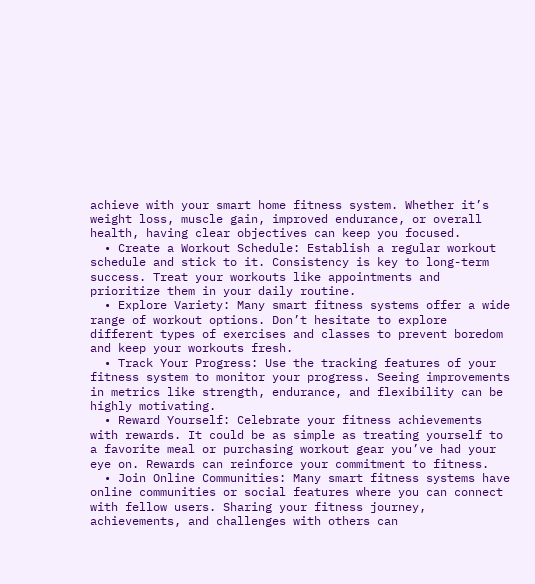achieve with your smart home fitness system. Whether it’s weight loss, muscle gain, improved endurance, or overall health, having clear objectives can keep you focused.
  • Create a Workout Schedule: Establish a regular workout schedule and stick to it. Consistency is key to long-term success. Treat your workouts like appointments and prioritize them in your daily routine.
  • Explore Variety: Many smart fitness systems offer a wide range of workout options. Don’t hesitate to explore different types of exercises and classes to prevent boredom and keep your workouts fresh.
  • Track Your Progress: Use the tracking features of your fitness system to monitor your progress. Seeing improvements in metrics like strength, endurance, and flexibility can be highly motivating.
  • Reward Yourself: Celebrate your fitness achievements with rewards. It could be as simple as treating yourself to a favorite meal or purchasing workout gear you’ve had your eye on. Rewards can reinforce your commitment to fitness.
  • Join Online Communities: Many smart fitness systems have online communities or social features where you can connect with fellow users. Sharing your fitness journey, achievements, and challenges with others can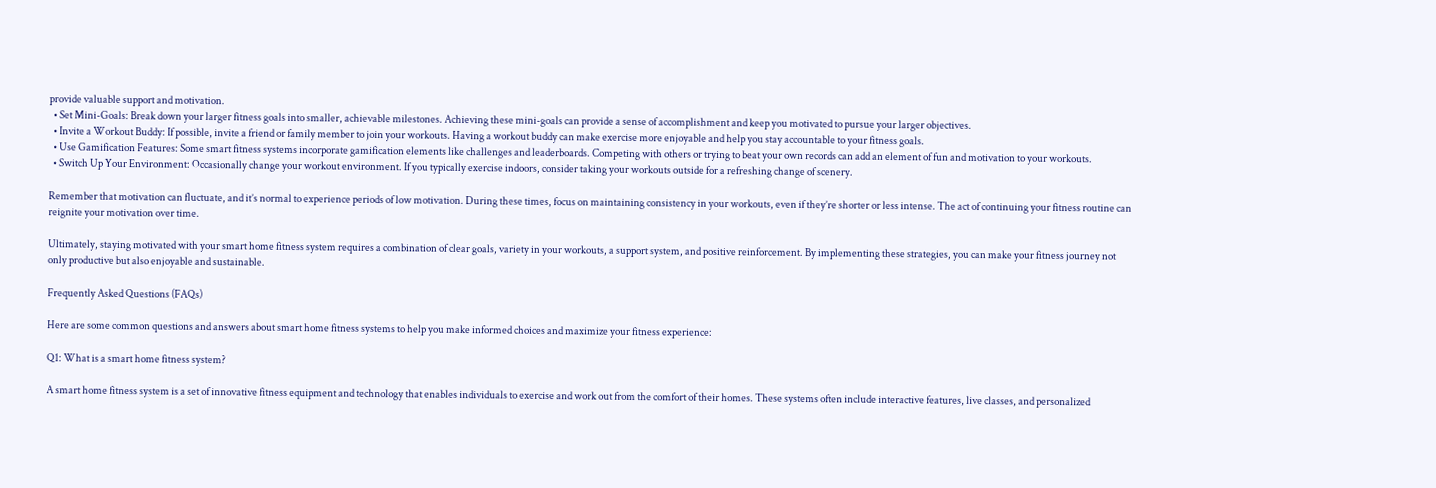provide valuable support and motivation.
  • Set Mini-Goals: Break down your larger fitness goals into smaller, achievable milestones. Achieving these mini-goals can provide a sense of accomplishment and keep you motivated to pursue your larger objectives.
  • Invite a Workout Buddy: If possible, invite a friend or family member to join your workouts. Having a workout buddy can make exercise more enjoyable and help you stay accountable to your fitness goals.
  • Use Gamification Features: Some smart fitness systems incorporate gamification elements like challenges and leaderboards. Competing with others or trying to beat your own records can add an element of fun and motivation to your workouts.
  • Switch Up Your Environment: Occasionally change your workout environment. If you typically exercise indoors, consider taking your workouts outside for a refreshing change of scenery.

Remember that motivation can fluctuate, and it’s normal to experience periods of low motivation. During these times, focus on maintaining consistency in your workouts, even if they’re shorter or less intense. The act of continuing your fitness routine can reignite your motivation over time.

Ultimately, staying motivated with your smart home fitness system requires a combination of clear goals, variety in your workouts, a support system, and positive reinforcement. By implementing these strategies, you can make your fitness journey not only productive but also enjoyable and sustainable.

Frequently Asked Questions (FAQs)

Here are some common questions and answers about smart home fitness systems to help you make informed choices and maximize your fitness experience:

Q1: What is a smart home fitness system?

A smart home fitness system is a set of innovative fitness equipment and technology that enables individuals to exercise and work out from the comfort of their homes. These systems often include interactive features, live classes, and personalized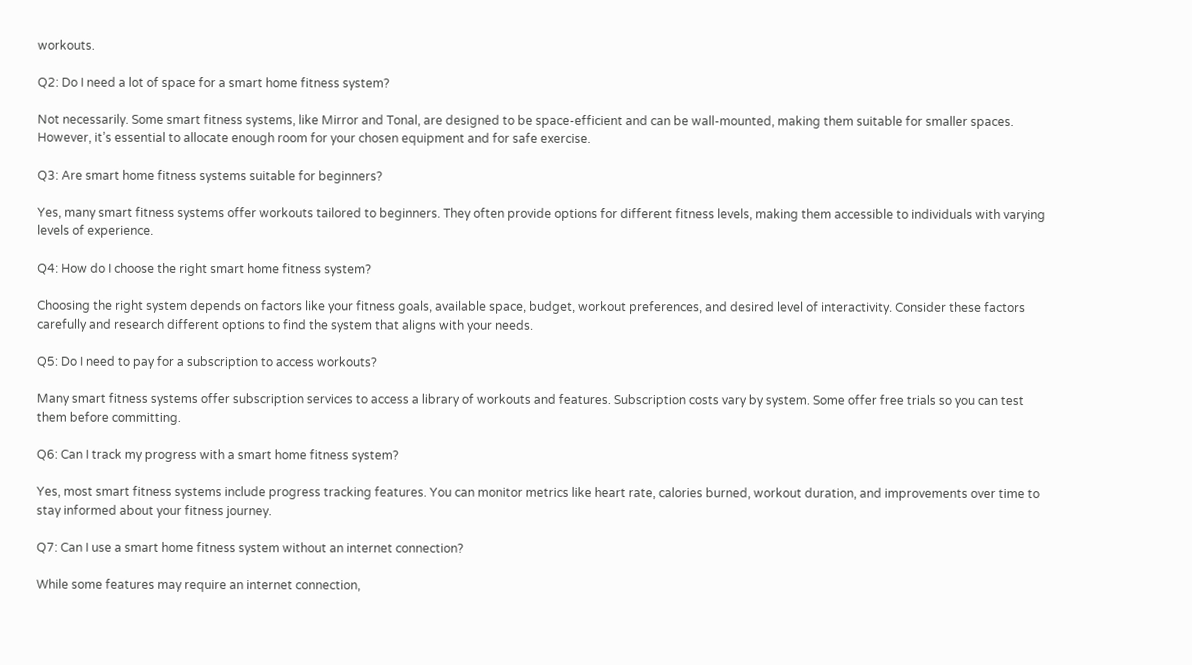workouts.

Q2: Do I need a lot of space for a smart home fitness system?

Not necessarily. Some smart fitness systems, like Mirror and Tonal, are designed to be space-efficient and can be wall-mounted, making them suitable for smaller spaces. However, it’s essential to allocate enough room for your chosen equipment and for safe exercise.

Q3: Are smart home fitness systems suitable for beginners?

Yes, many smart fitness systems offer workouts tailored to beginners. They often provide options for different fitness levels, making them accessible to individuals with varying levels of experience.

Q4: How do I choose the right smart home fitness system?

Choosing the right system depends on factors like your fitness goals, available space, budget, workout preferences, and desired level of interactivity. Consider these factors carefully and research different options to find the system that aligns with your needs.

Q5: Do I need to pay for a subscription to access workouts?

Many smart fitness systems offer subscription services to access a library of workouts and features. Subscription costs vary by system. Some offer free trials so you can test them before committing.

Q6: Can I track my progress with a smart home fitness system?

Yes, most smart fitness systems include progress tracking features. You can monitor metrics like heart rate, calories burned, workout duration, and improvements over time to stay informed about your fitness journey.

Q7: Can I use a smart home fitness system without an internet connection?

While some features may require an internet connection,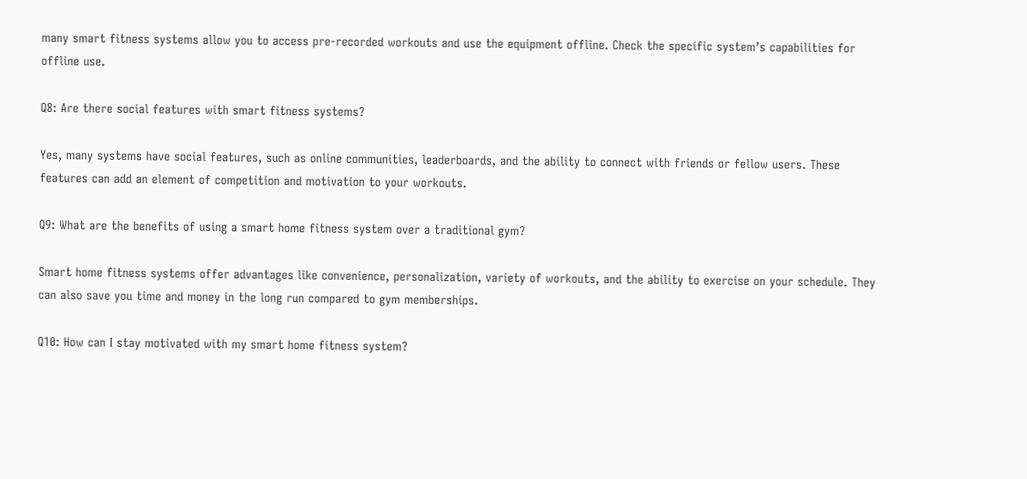many smart fitness systems allow you to access pre-recorded workouts and use the equipment offline. Check the specific system’s capabilities for offline use.

Q8: Are there social features with smart fitness systems?

Yes, many systems have social features, such as online communities, leaderboards, and the ability to connect with friends or fellow users. These features can add an element of competition and motivation to your workouts.

Q9: What are the benefits of using a smart home fitness system over a traditional gym?

Smart home fitness systems offer advantages like convenience, personalization, variety of workouts, and the ability to exercise on your schedule. They can also save you time and money in the long run compared to gym memberships.

Q10: How can I stay motivated with my smart home fitness system?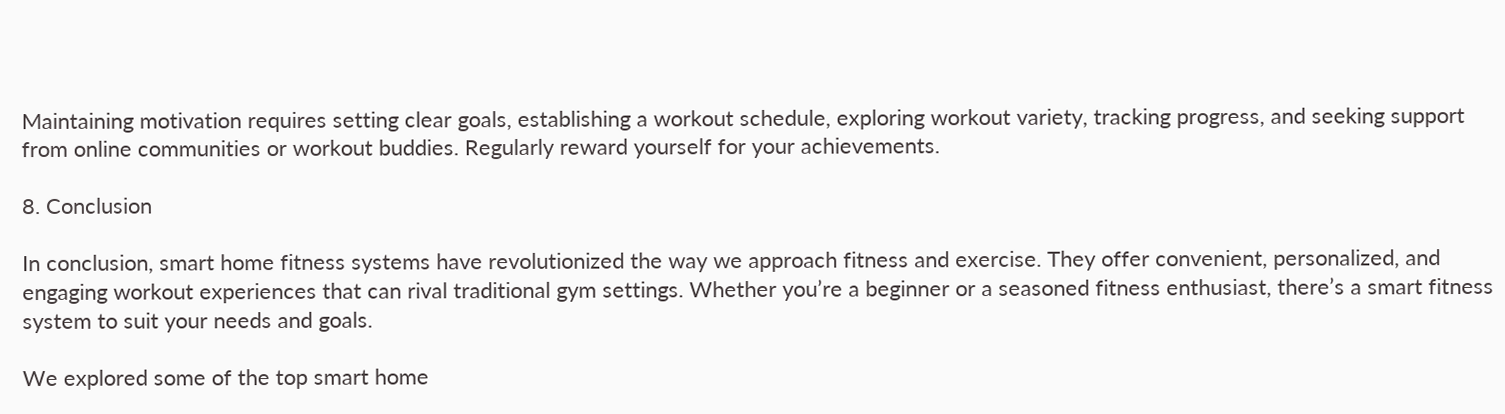Maintaining motivation requires setting clear goals, establishing a workout schedule, exploring workout variety, tracking progress, and seeking support from online communities or workout buddies. Regularly reward yourself for your achievements.

8. Conclusion

In conclusion, smart home fitness systems have revolutionized the way we approach fitness and exercise. They offer convenient, personalized, and engaging workout experiences that can rival traditional gym settings. Whether you’re a beginner or a seasoned fitness enthusiast, there’s a smart fitness system to suit your needs and goals.

We explored some of the top smart home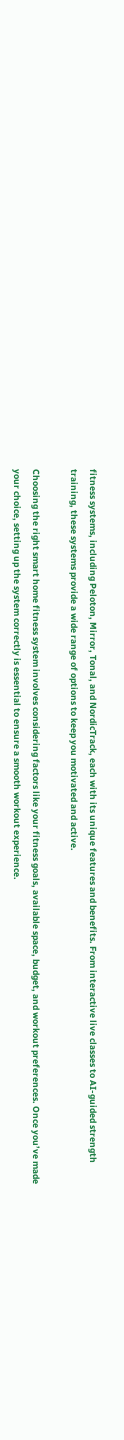fitness systems, including Peloton, Mirror, Tonal, and NordicTrack, each with its unique features and benefits. From interactive live classes to AI-guided strength training, these systems provide a wide range of options to keep you motivated and active.

Choosing the right smart home fitness system involves considering factors like your fitness goals, available space, budget, and workout preferences. Once you’ve made your choice, setting up the system correctly is essential to ensure a smooth workout experience.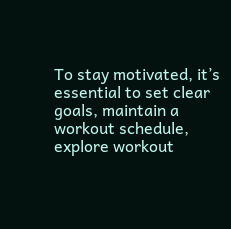To stay motivated, it’s essential to set clear goals, maintain a workout schedule, explore workout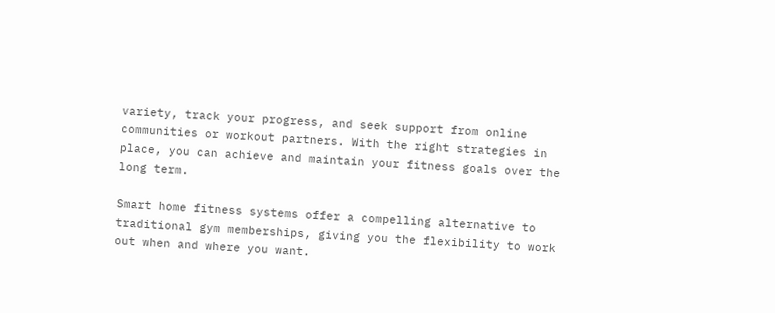variety, track your progress, and seek support from online communities or workout partners. With the right strategies in place, you can achieve and maintain your fitness goals over the long term.

Smart home fitness systems offer a compelling alternative to traditional gym memberships, giving you the flexibility to work out when and where you want.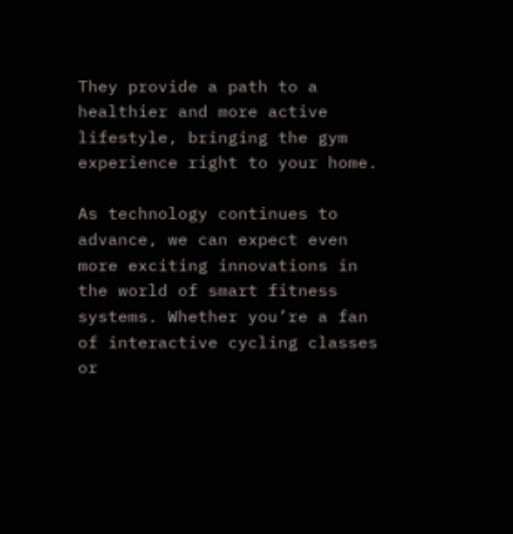They provide a path to a healthier and more active lifestyle, bringing the gym experience right to your home.

As technology continues to advance, we can expect even more exciting innovations in the world of smart fitness systems. Whether you’re a fan of interactive cycling classes or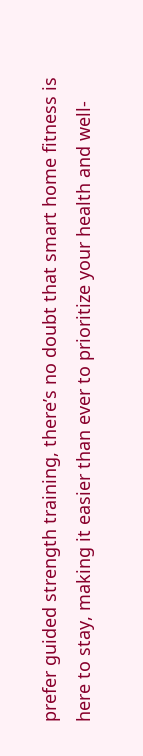prefer guided strength training, there’s no doubt that smart home fitness is here to stay, making it easier than ever to prioritize your health and well-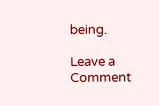being.

Leave a Comment